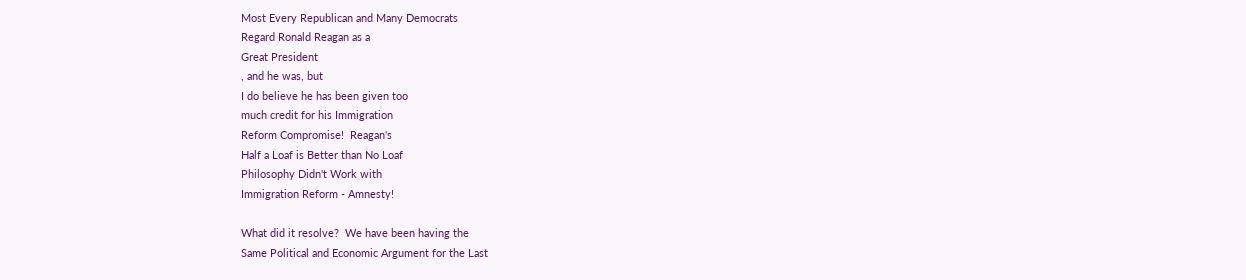Most Every Republican and Many Democrats
Regard Ronald Reagan as a
Great President
, and he was, but
I do believe he has been given too
much credit for his Immigration
Reform Compromise!  Reagan's
Half a Loaf is Better than No Loaf
Philosophy Didn't Work with
Immigration Reform - Amnesty!

What did it resolve?  We have been having the
Same Political and Economic Argument for the Last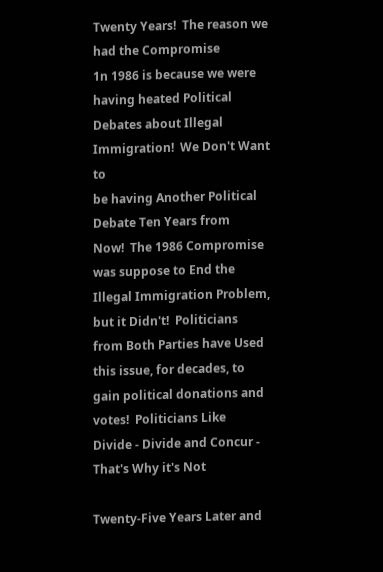Twenty Years!  The reason we had the Compromise
1n 1986 is because we were having heated Political
Debates about Illegal Immigration!  We Don't Want to
be having Another Political  Debate Ten Years from
Now!  The 1986 Compromise was suppose to End the
Illegal Immigration Problem, but it Didn't!  Politicians
from Both Parties have Used this issue, for decades, to
gain political donations and votes!  Politicians Like
Divide - Divide and Concur - That's Why it's Not

Twenty-Five Years Later and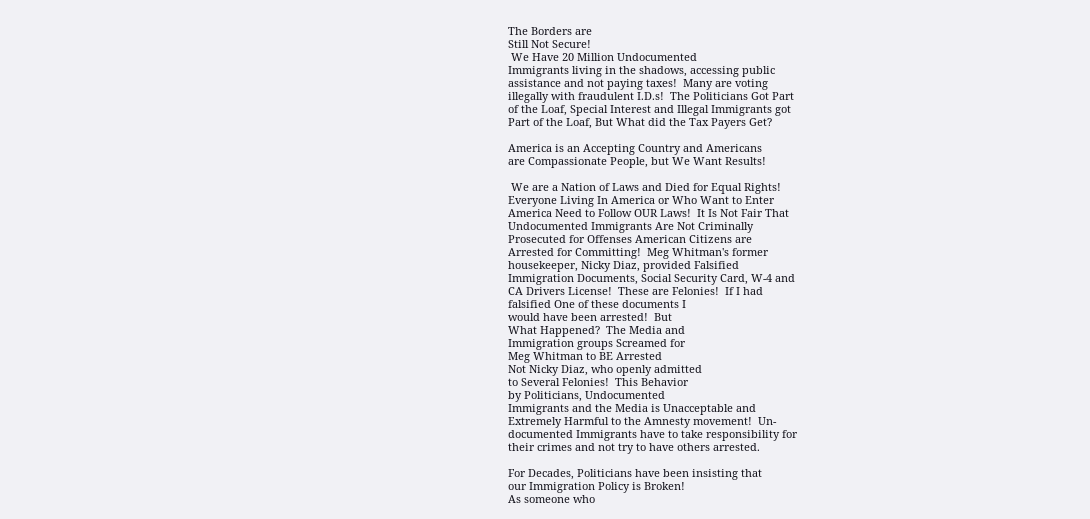The Borders are
Still Not Secure!
 We Have 20 Million Undocumented
Immigrants living in the shadows, accessing public
assistance and not paying taxes!  Many are voting
illegally with fraudulent I.D.s!  The Politicians Got Part
of the Loaf, Special Interest and Illegal Immigrants got
Part of the Loaf, But What did the Tax Payers Get?

America is an Accepting Country and Americans
are Compassionate People, but We Want Results!

 We are a Nation of Laws and Died for Equal Rights!
Everyone Living In America or Who Want to Enter
America Need to Follow OUR Laws!  It Is Not Fair That
Undocumented Immigrants Are Not Criminally
Prosecuted for Offenses American Citizens are
Arrested for Committing!  Meg Whitman's former
housekeeper, Nicky Diaz, provided Falsified
Immigration Documents, Social Security Card, W-4 and
CA Drivers License!  These are Felonies!  If I had
falsified One of these documents I
would have been arrested!  But
What Happened?  The Media and
Immigration groups Screamed for
Meg Whitman to BE Arrested
Not Nicky Diaz, who openly admitted
to Several Felonies!  This Behavior
by Politicians, Undocumented
Immigrants and the Media is Unacceptable and
Extremely Harmful to the Amnesty movement!  Un-
documented Immigrants have to take responsibility for
their crimes and not try to have others arrested.

For Decades, Politicians have been insisting that
our Immigration Policy is Broken!
As someone who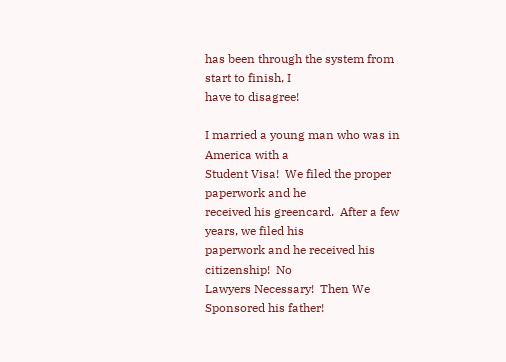has been through the system from start to finish, I
have to disagree!

I married a young man who was in America with a
Student Visa!  We filed the proper paperwork and he
received his greencard.  After a few years, we filed his
paperwork and he received his citizenship!  No
Lawyers Necessary!  Then We Sponsored his father!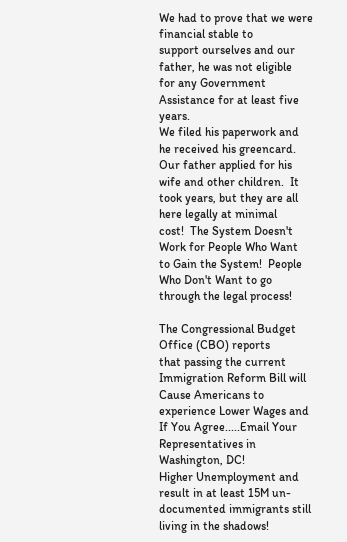We had to prove that we were financial stable to
support ourselves and our father, he was not eligible
for any Government Assistance for at least five years.
We filed his paperwork and he received his greencard.
Our father applied for his wife and other children.  It
took years, but they are all here legally at minimal
cost!  The System Doesn't Work for People Who Want
to Gain the System!  People Who Don't Want to go
through the legal process!

The Congressional Budget Office (CBO) reports
that passing the current Immigration Reform Bill will
Cause Americans to experience Lower Wages and
If You Agree.....Email Your Representatives in Washington, DC!
Higher Unemployment and result in at least 15M un-
documented immigrants still living in the shadows!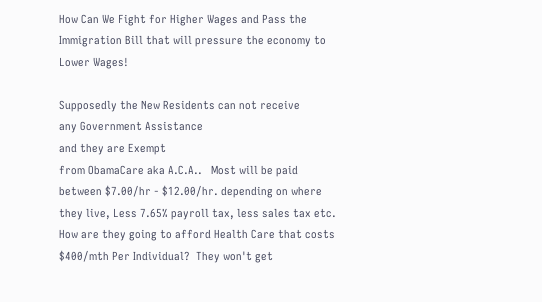How Can We Fight for Higher Wages and Pass the
Immigration Bill that will pressure the economy to
Lower Wages!

Supposedly the New Residents can not receive
any Government Assistance
and they are Exempt
from ObamaCare aka A.C.A..   Most will be paid
between $7.00/hr - $12.00/hr. depending on where
they live, Less 7.65% payroll tax, less sales tax etc.
How are they going to afford Health Care that costs
$400/mth Per Individual?  They won't get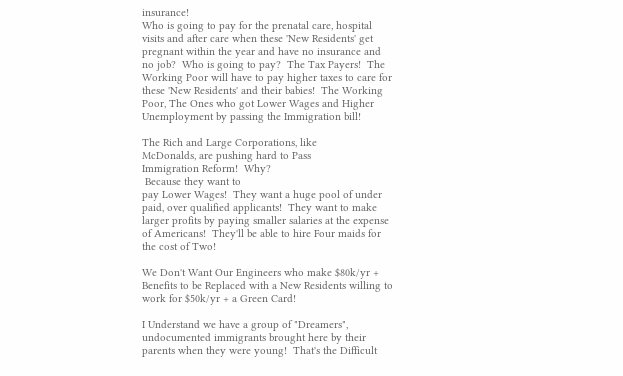insurance!
Who is going to pay for the prenatal care, hospital
visits and after care when these 'New Residents' get
pregnant within the year and have no insurance and
no job?  Who is going to pay?  The Tax Payers!  The
Working Poor will have to pay higher taxes to care for
these 'New Residents' and their babies!  The Working
Poor, The Ones who got Lower Wages and Higher
Unemployment by passing the Immigration bill!

The Rich and Large Corporations, like
McDonalds, are pushing hard to Pass
Immigration Reform!  Why?
 Because they want to
pay Lower Wages!  They want a huge pool of under
paid, over qualified applicants!  They want to make
larger profits by paying smaller salaries at the expense
of Americans!  They'll be able to hire Four maids for
the cost of Two!

We Don't Want Our Engineers who make $80k/yr +
Benefits to be Replaced with a New Residents willing to
work for $50k/yr + a Green Card!

I Understand we have a group of "Dreamers",
undocumented immigrants brought here by their
parents when they were young!  That's the Difficult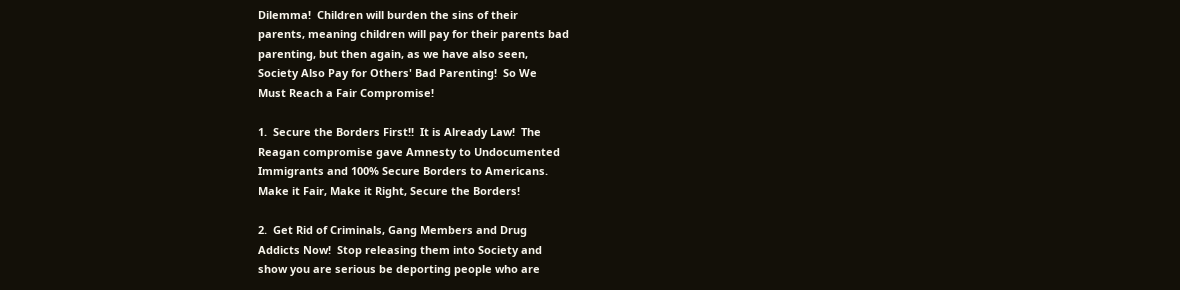Dilemma!  Children will burden the sins of their
parents, meaning children will pay for their parents bad
parenting, but then again, as we have also seen,
Society Also Pay for Others' Bad Parenting!  So We
Must Reach a Fair Compromise!

1.  Secure the Borders First!!  It is Already Law!  The
Reagan compromise gave Amnesty to Undocumented
Immigrants and 100% Secure Borders to Americans.
Make it Fair, Make it Right, Secure the Borders!

2.  Get Rid of Criminals, Gang Members and Drug
Addicts Now!  Stop releasing them into Society and
show you are serious be deporting people who are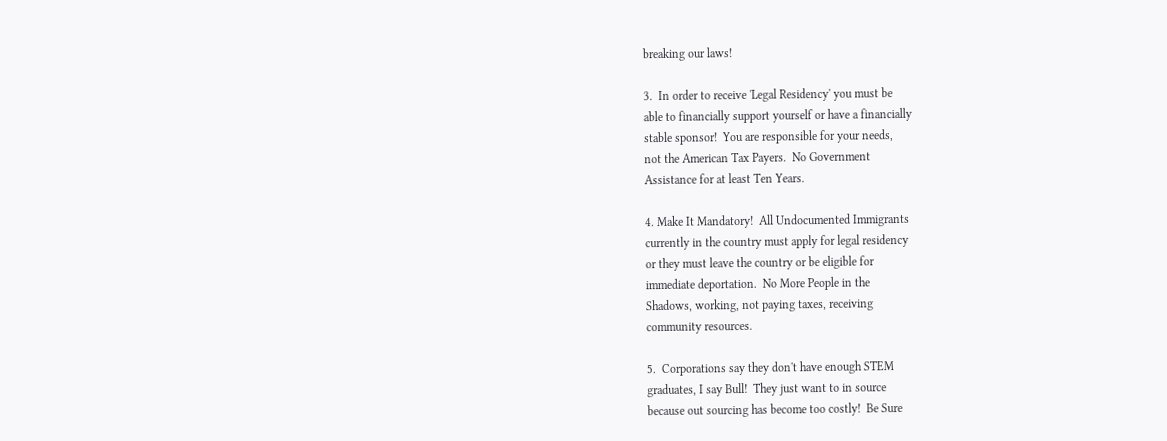breaking our laws!

3.  In order to receive 'Legal Residency' you must be
able to financially support yourself or have a financially
stable sponsor!  You are responsible for your needs,
not the American Tax Payers.  No Government
Assistance for at least Ten Years.

4. Make It Mandatory!  All Undocumented Immigrants
currently in the country must apply for legal residency
or they must leave the country or be eligible for
immediate deportation.  No More People in the
Shadows, working, not paying taxes, receiving
community resources.

5.  Corporations say they don't have enough STEM
graduates, I say Bull!  They just want to in source
because out sourcing has become too costly!  Be Sure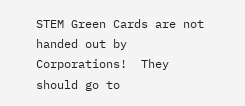STEM Green Cards are not handed out by
Corporations!  They should go to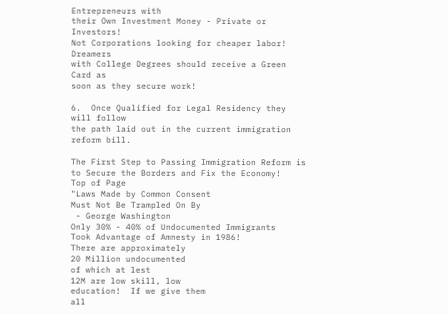Entrepreneurs with
their Own Investment Money - Private or Investors!
Not Corporations looking for cheaper labor!  Dreamers
with College Degrees should receive a Green Card as
soon as they secure work!

6.  Once Qualified for Legal Residency they will follow
the path laid out in the current immigration reform bill.

The First Step to Passing Immigration Reform is
to Secure the Borders and Fix the Economy!
Top of Page
"Laws Made by Common Consent
Must Not Be Trampled On By
 - George Washington
Only 30% - 40% of Undocumented Immigrants
Took Advantage of Amnesty in 1986!
There are approximately
20 Million undocumented
of which at lest
12M are low skill, low
education!  If we give them
all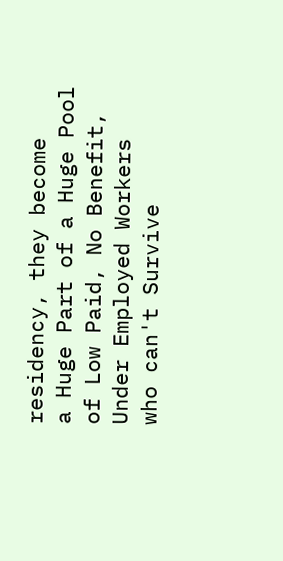residency, they become
a Huge Part of a Huge Pool
of Low Paid, No Benefit,
Under Employed Workers
who can't Survive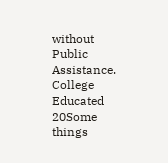without
Public Assistance.  College
Educated 20Some things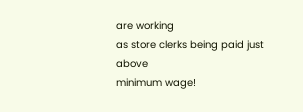are working
as store clerks being paid just above
minimum wage!